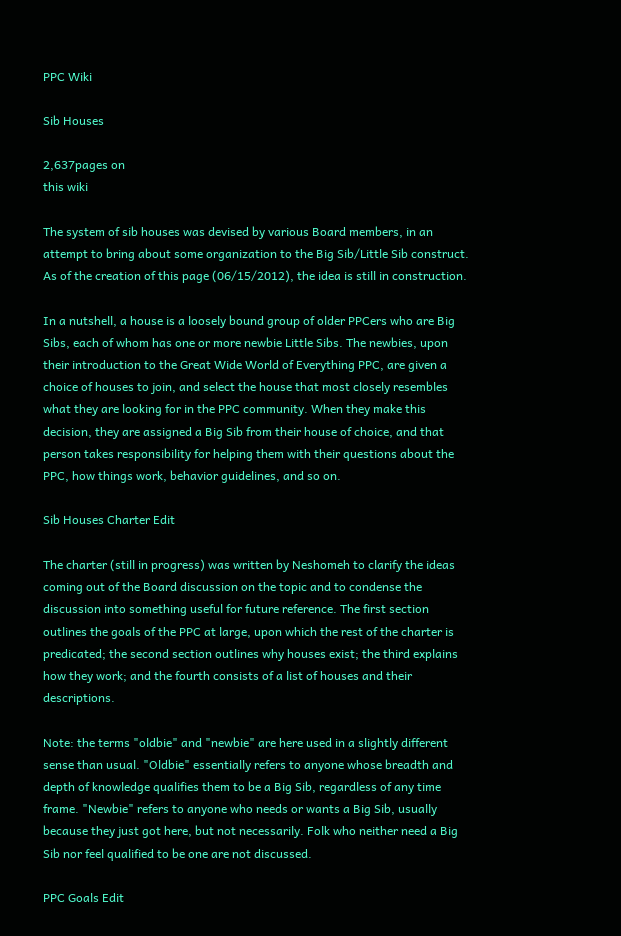PPC Wiki

Sib Houses

2,637pages on
this wiki

The system of sib houses was devised by various Board members, in an attempt to bring about some organization to the Big Sib/Little Sib construct. As of the creation of this page (06/15/2012), the idea is still in construction.

In a nutshell, a house is a loosely bound group of older PPCers who are Big Sibs, each of whom has one or more newbie Little Sibs. The newbies, upon their introduction to the Great Wide World of Everything PPC, are given a choice of houses to join, and select the house that most closely resembles what they are looking for in the PPC community. When they make this decision, they are assigned a Big Sib from their house of choice, and that person takes responsibility for helping them with their questions about the PPC, how things work, behavior guidelines, and so on.

Sib Houses Charter Edit

The charter (still in progress) was written by Neshomeh to clarify the ideas coming out of the Board discussion on the topic and to condense the discussion into something useful for future reference. The first section outlines the goals of the PPC at large, upon which the rest of the charter is predicated; the second section outlines why houses exist; the third explains how they work; and the fourth consists of a list of houses and their descriptions.

Note: the terms "oldbie" and "newbie" are here used in a slightly different sense than usual. "Oldbie" essentially refers to anyone whose breadth and depth of knowledge qualifies them to be a Big Sib, regardless of any time frame. "Newbie" refers to anyone who needs or wants a Big Sib, usually because they just got here, but not necessarily. Folk who neither need a Big Sib nor feel qualified to be one are not discussed.

PPC Goals Edit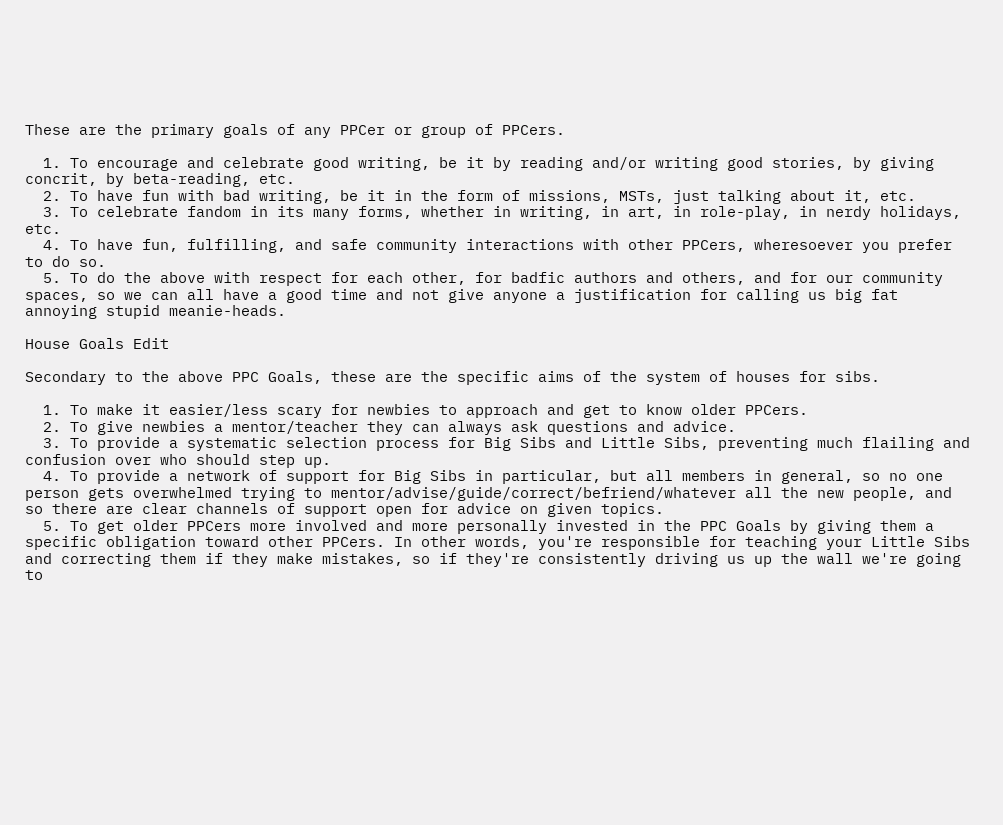These are the primary goals of any PPCer or group of PPCers.

  1. To encourage and celebrate good writing, be it by reading and/or writing good stories, by giving concrit, by beta-reading, etc.
  2. To have fun with bad writing, be it in the form of missions, MSTs, just talking about it, etc.
  3. To celebrate fandom in its many forms, whether in writing, in art, in role-play, in nerdy holidays, etc.
  4. To have fun, fulfilling, and safe community interactions with other PPCers, wheresoever you prefer to do so.
  5. To do the above with respect for each other, for badfic authors and others, and for our community spaces, so we can all have a good time and not give anyone a justification for calling us big fat annoying stupid meanie-heads.

House Goals Edit

Secondary to the above PPC Goals, these are the specific aims of the system of houses for sibs.

  1. To make it easier/less scary for newbies to approach and get to know older PPCers.
  2. To give newbies a mentor/teacher they can always ask questions and advice.
  3. To provide a systematic selection process for Big Sibs and Little Sibs, preventing much flailing and confusion over who should step up.
  4. To provide a network of support for Big Sibs in particular, but all members in general, so no one person gets overwhelmed trying to mentor/advise/guide/correct/befriend/whatever all the new people, and so there are clear channels of support open for advice on given topics.
  5. To get older PPCers more involved and more personally invested in the PPC Goals by giving them a specific obligation toward other PPCers. In other words, you're responsible for teaching your Little Sibs and correcting them if they make mistakes, so if they're consistently driving us up the wall we're going to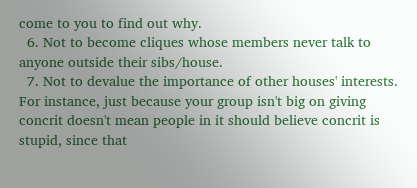come to you to find out why.
  6. Not to become cliques whose members never talk to anyone outside their sibs/house.
  7. Not to devalue the importance of other houses' interests. For instance, just because your group isn't big on giving concrit doesn't mean people in it should believe concrit is stupid, since that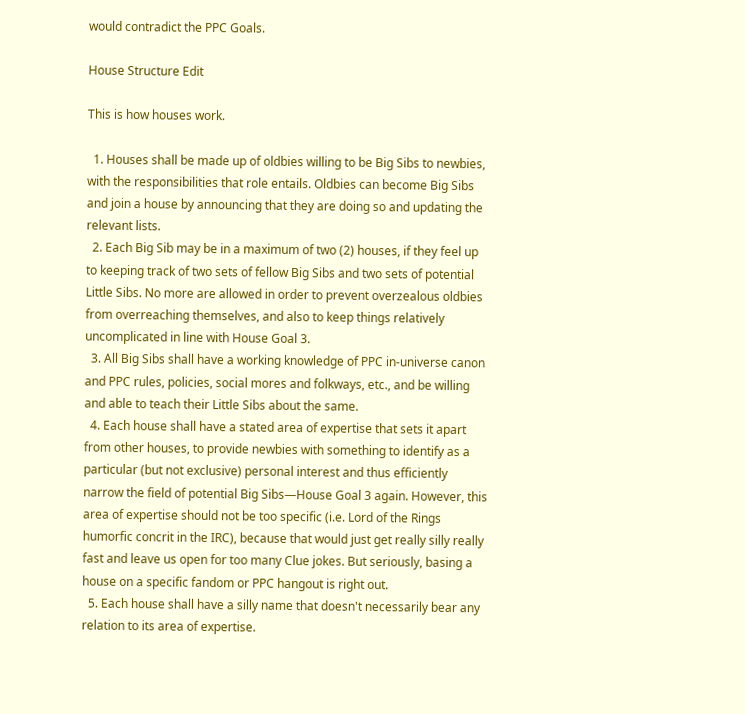would contradict the PPC Goals.

House Structure Edit

This is how houses work.

  1. Houses shall be made up of oldbies willing to be Big Sibs to newbies, with the responsibilities that role entails. Oldbies can become Big Sibs and join a house by announcing that they are doing so and updating the relevant lists.
  2. Each Big Sib may be in a maximum of two (2) houses, if they feel up to keeping track of two sets of fellow Big Sibs and two sets of potential Little Sibs. No more are allowed in order to prevent overzealous oldbies from overreaching themselves, and also to keep things relatively uncomplicated in line with House Goal 3.
  3. All Big Sibs shall have a working knowledge of PPC in-universe canon and PPC rules, policies, social mores and folkways, etc., and be willing and able to teach their Little Sibs about the same.
  4. Each house shall have a stated area of expertise that sets it apart from other houses, to provide newbies with something to identify as a particular (but not exclusive) personal interest and thus efficiently narrow the field of potential Big Sibs—House Goal 3 again. However, this area of expertise should not be too specific (i.e. Lord of the Rings humorfic concrit in the IRC), because that would just get really silly really fast and leave us open for too many Clue jokes. But seriously, basing a house on a specific fandom or PPC hangout is right out.
  5. Each house shall have a silly name that doesn't necessarily bear any relation to its area of expertise.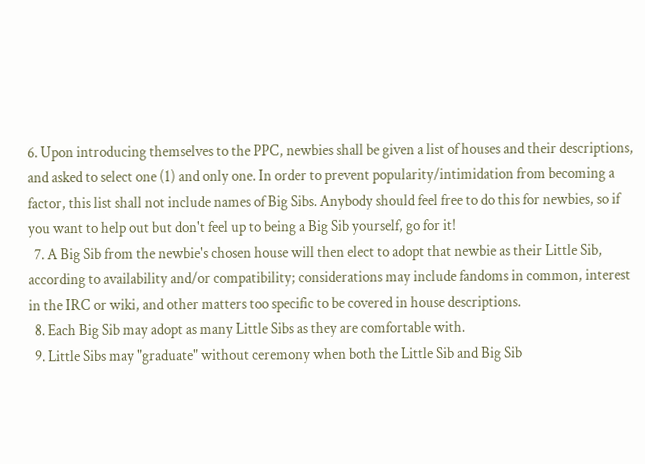6. Upon introducing themselves to the PPC, newbies shall be given a list of houses and their descriptions, and asked to select one (1) and only one. In order to prevent popularity/intimidation from becoming a factor, this list shall not include names of Big Sibs. Anybody should feel free to do this for newbies, so if you want to help out but don't feel up to being a Big Sib yourself, go for it!
  7. A Big Sib from the newbie's chosen house will then elect to adopt that newbie as their Little Sib, according to availability and/or compatibility; considerations may include fandoms in common, interest in the IRC or wiki, and other matters too specific to be covered in house descriptions.
  8. Each Big Sib may adopt as many Little Sibs as they are comfortable with.
  9. Little Sibs may "graduate" without ceremony when both the Little Sib and Big Sib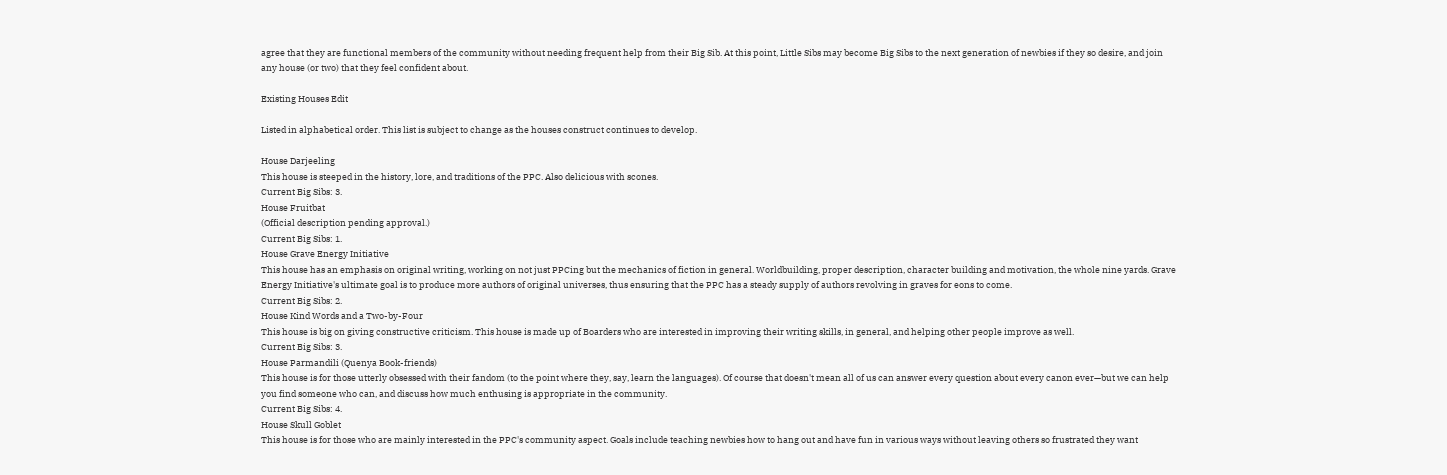agree that they are functional members of the community without needing frequent help from their Big Sib. At this point, Little Sibs may become Big Sibs to the next generation of newbies if they so desire, and join any house (or two) that they feel confident about.

Existing Houses Edit

Listed in alphabetical order. This list is subject to change as the houses construct continues to develop.

House Darjeeling
This house is steeped in the history, lore, and traditions of the PPC. Also delicious with scones.
Current Big Sibs: 3.
House Fruitbat
(Official description pending approval.)
Current Big Sibs: 1.
House Grave Energy Initiative
This house has an emphasis on original writing, working on not just PPCing but the mechanics of fiction in general. Worldbuilding, proper description, character building and motivation, the whole nine yards. Grave Energy Initiative's ultimate goal is to produce more authors of original universes, thus ensuring that the PPC has a steady supply of authors revolving in graves for eons to come.
Current Big Sibs: 2.
House Kind Words and a Two-by-Four
This house is big on giving constructive criticism. This house is made up of Boarders who are interested in improving their writing skills, in general, and helping other people improve as well.
Current Big Sibs: 3.
House Parmandili (Quenya Book-friends)
This house is for those utterly obsessed with their fandom (to the point where they, say, learn the languages). Of course that doesn't mean all of us can answer every question about every canon ever—but we can help you find someone who can, and discuss how much enthusing is appropriate in the community.
Current Big Sibs: 4.
House Skull Goblet
This house is for those who are mainly interested in the PPC's community aspect. Goals include teaching newbies how to hang out and have fun in various ways without leaving others so frustrated they want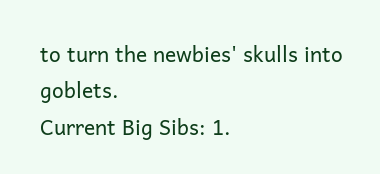to turn the newbies' skulls into goblets.
Current Big Sibs: 1.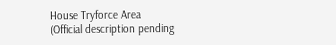House Tryforce Area
(Official description pending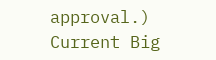approval.)
Current Big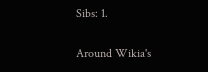Sibs: 1.

Around Wikia's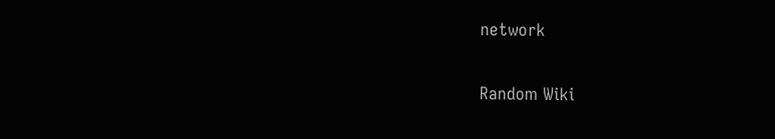network

Random Wiki